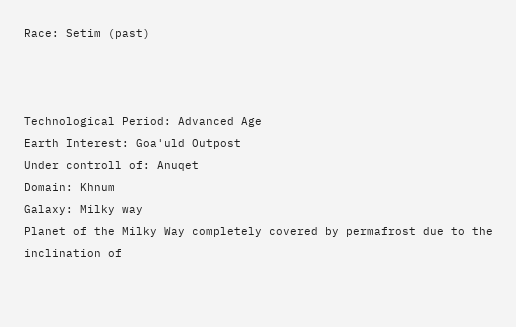Race: Setim (past)



Technological Period: Advanced Age
Earth Interest: Goa'uld Outpost
Under controll of: Anuqet
Domain: Khnum
Galaxy: Milky way
Planet of the Milky Way completely covered by permafrost due to the inclination of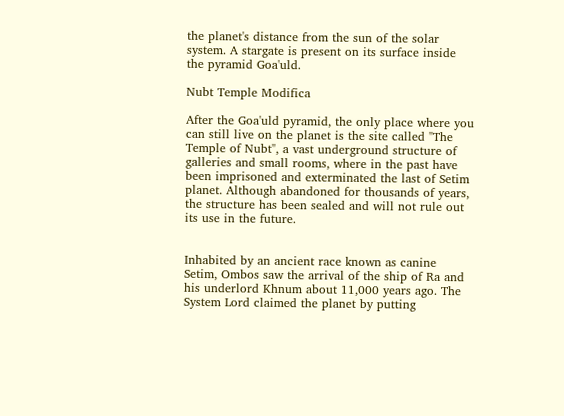the planet's distance from the sun of the solar system. A stargate is present on its surface inside the pyramid Goa'uld.

Nubt Temple Modifica

After the Goa'uld pyramid, the only place where you can still live on the planet is the site called "The Temple of Nubt", a vast underground structure of galleries and small rooms, where in the past have been imprisoned and exterminated the last of Setim planet. Although abandoned for thousands of years, the structure has been sealed and will not rule out its use in the future.


Inhabited by an ancient race known as canine Setim, Ombos saw the arrival of the ship of Ra and his underlord Khnum about 11,000 years ago. The System Lord claimed the planet by putting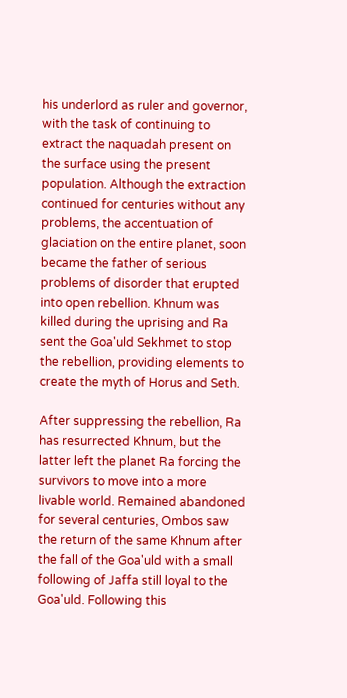his underlord as ruler and governor, with the task of continuing to extract the naquadah present on the surface using the present population. Although the extraction continued for centuries without any problems, the accentuation of glaciation on the entire planet, soon became the father of serious problems of disorder that erupted into open rebellion. Khnum was killed during the uprising and Ra sent the Goa'uld Sekhmet to stop the rebellion, providing elements to create the myth of Horus and Seth.

After suppressing the rebellion, Ra has resurrected Khnum, but the latter left the planet Ra forcing the survivors to move into a more livable world. Remained abandoned for several centuries, Ombos saw the return of the same Khnum after the fall of the Goa'uld with a small following of Jaffa still loyal to the Goa'uld. Following this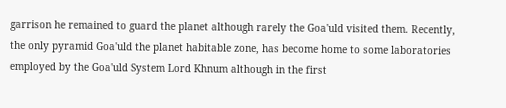garrison he remained to guard the planet although rarely the Goa'uld visited them. Recently, the only pyramid Goa'uld the planet habitable zone, has become home to some laboratories employed by the Goa'uld System Lord Khnum although in the first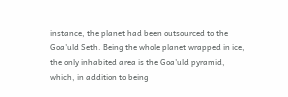instance, the planet had been outsourced to the Goa'uld Seth. Being the whole planet wrapped in ice, the only inhabited area is the Goa'uld pyramid, which, in addition to being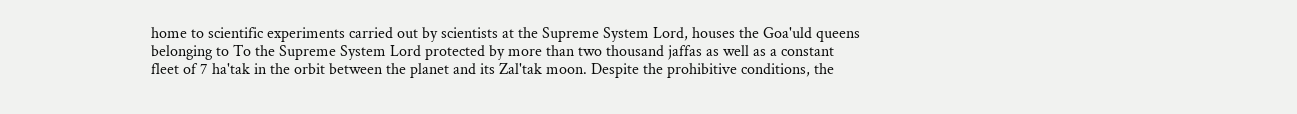home to scientific experiments carried out by scientists at the Supreme System Lord, houses the Goa'uld queens belonging to To the Supreme System Lord protected by more than two thousand jaffas as well as a constant fleet of 7 ha'tak in the orbit between the planet and its Zal'tak moon. Despite the prohibitive conditions, the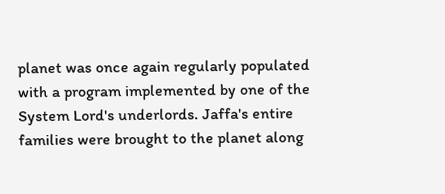planet was once again regularly populated with a program implemented by one of the System Lord's underlords. Jaffa's entire families were brought to the planet along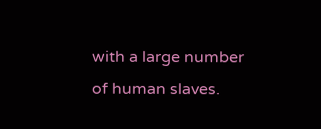with a large number of human slaves.